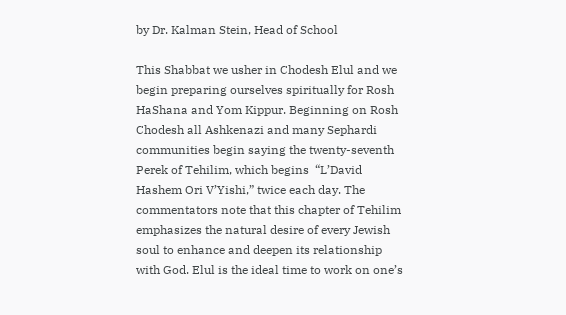by Dr. Kalman Stein, Head of School

This Shabbat we usher in Chodesh Elul and we begin preparing ourselves spiritually for Rosh HaShana and Yom Kippur. Beginning on Rosh Chodesh all Ashkenazi and many Sephardi communities begin saying the twenty-seventh Perek of Tehilim, which begins  “L’David Hashem Ori V’Yishi,” twice each day. The commentators note that this chapter of Tehilim emphasizes the natural desire of every Jewish soul to enhance and deepen its relationship with God. Elul is the ideal time to work on one’s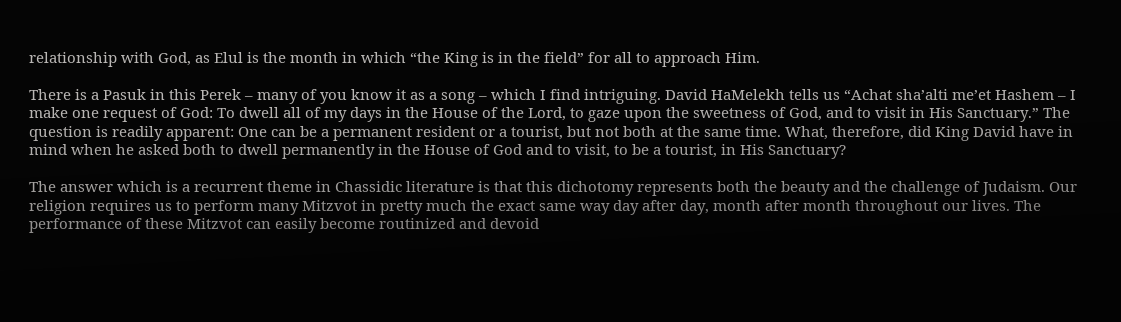relationship with God, as Elul is the month in which “the King is in the field” for all to approach Him.

There is a Pasuk in this Perek – many of you know it as a song – which I find intriguing. David HaMelekh tells us “Achat sha’alti me’et Hashem – I make one request of God: To dwell all of my days in the House of the Lord, to gaze upon the sweetness of God, and to visit in His Sanctuary.” The question is readily apparent: One can be a permanent resident or a tourist, but not both at the same time. What, therefore, did King David have in mind when he asked both to dwell permanently in the House of God and to visit, to be a tourist, in His Sanctuary?

The answer which is a recurrent theme in Chassidic literature is that this dichotomy represents both the beauty and the challenge of Judaism. Our religion requires us to perform many Mitzvot in pretty much the exact same way day after day, month after month throughout our lives. The performance of these Mitzvot can easily become routinized and devoid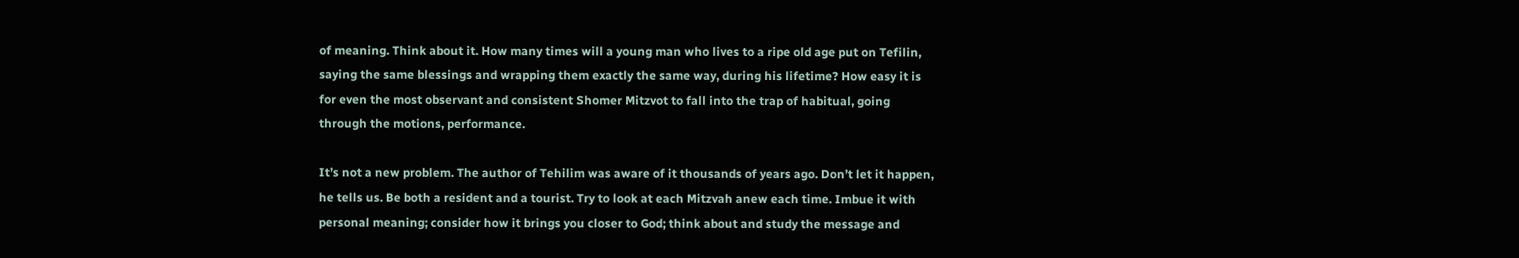of meaning. Think about it. How many times will a young man who lives to a ripe old age put on Tefilin, saying the same blessings and wrapping them exactly the same way, during his lifetime? How easy it is for even the most observant and consistent Shomer Mitzvot to fall into the trap of habitual, going through the motions, performance.

It’s not a new problem. The author of Tehilim was aware of it thousands of years ago. Don’t let it happen, he tells us. Be both a resident and a tourist. Try to look at each Mitzvah anew each time. Imbue it with personal meaning; consider how it brings you closer to God; think about and study the message and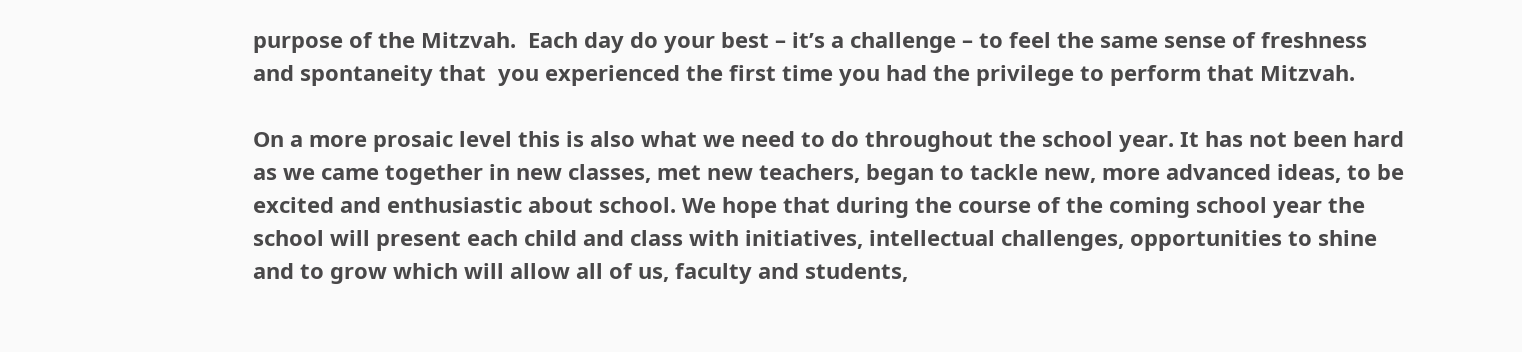purpose of the Mitzvah.  Each day do your best – it’s a challenge – to feel the same sense of freshness and spontaneity that  you experienced the first time you had the privilege to perform that Mitzvah.

On a more prosaic level this is also what we need to do throughout the school year. It has not been hard as we came together in new classes, met new teachers, began to tackle new, more advanced ideas, to be excited and enthusiastic about school. We hope that during the course of the coming school year the school will present each child and class with initiatives, intellectual challenges, opportunities to shine and to grow which will allow all of us, faculty and students,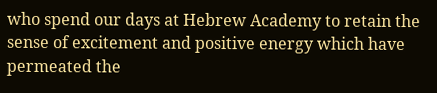who spend our days at Hebrew Academy to retain the sense of excitement and positive energy which have permeated the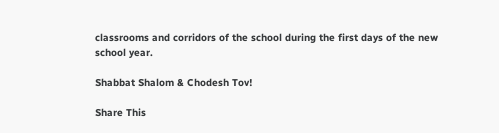classrooms and corridors of the school during the first days of the new school year.

Shabbat Shalom & Chodesh Tov!

Share This